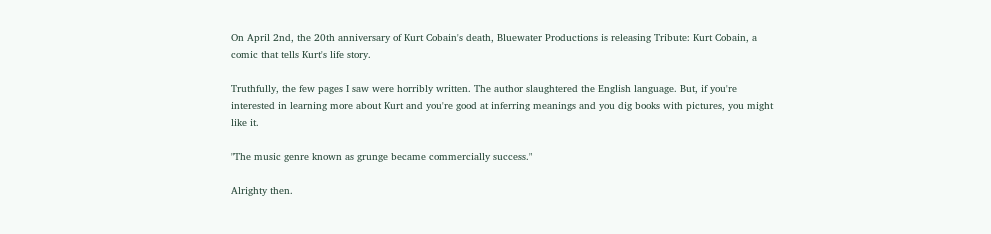On April 2nd, the 20th anniversary of Kurt Cobain's death, Bluewater Productions is releasing Tribute: Kurt Cobain, a comic that tells Kurt's life story.

Truthfully, the few pages I saw were horribly written. The author slaughtered the English language. But, if you're interested in learning more about Kurt and you're good at inferring meanings and you dig books with pictures, you might like it.

"The music genre known as grunge became commercially success."

Alrighty then.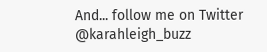And... follow me on Twitter @karahleigh_buzz